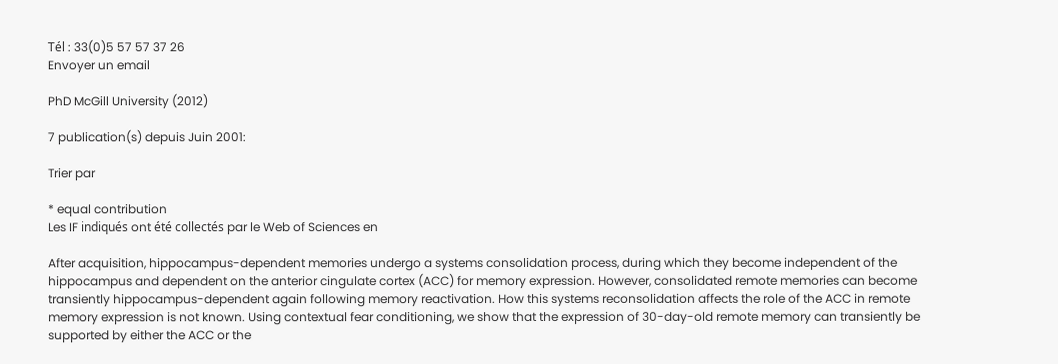Tél : 33(0)5 57 57 37 26
Envoyer un email

PhD McGill University (2012)

7 publication(s) depuis Juin 2001:

Trier par

* equal contribution
Les IF indiqués ont été collectés par le Web of Sciences en

After acquisition, hippocampus-dependent memories undergo a systems consolidation process, during which they become independent of the hippocampus and dependent on the anterior cingulate cortex (ACC) for memory expression. However, consolidated remote memories can become transiently hippocampus-dependent again following memory reactivation. How this systems reconsolidation affects the role of the ACC in remote memory expression is not known. Using contextual fear conditioning, we show that the expression of 30-day-old remote memory can transiently be supported by either the ACC or the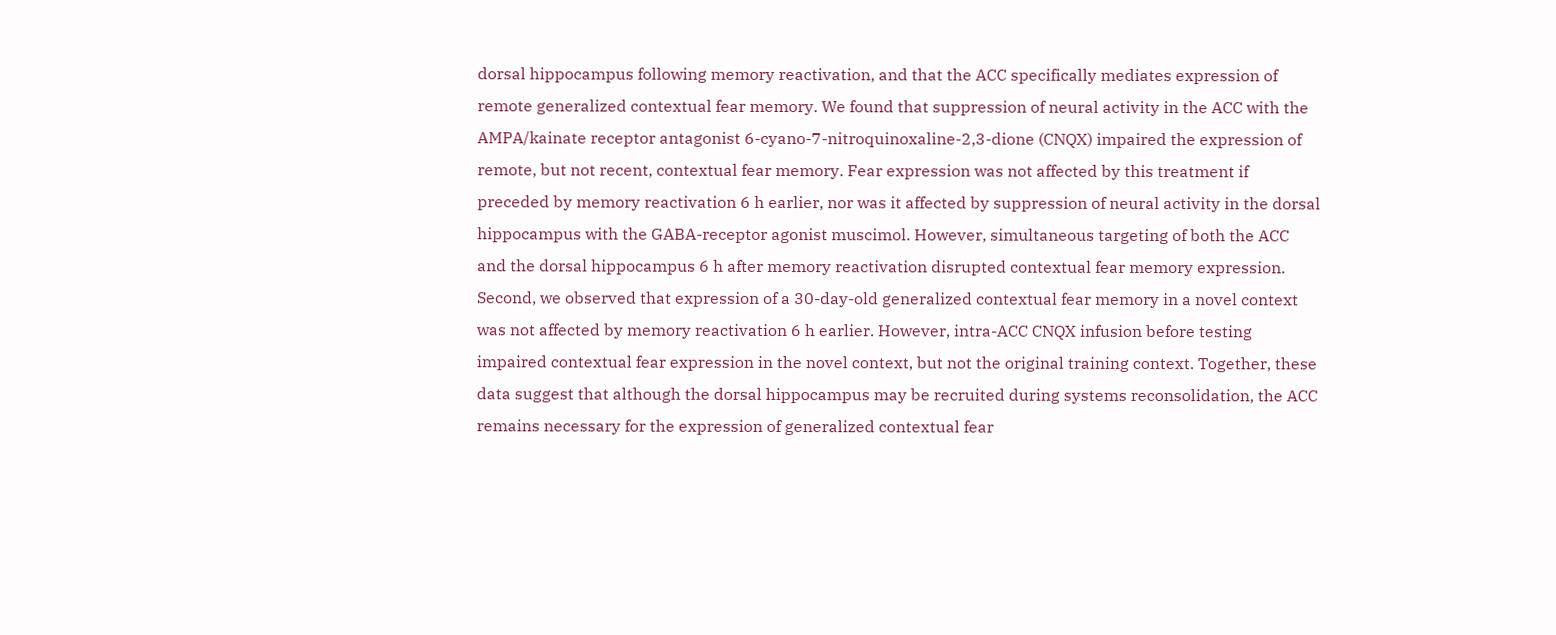dorsal hippocampus following memory reactivation, and that the ACC specifically mediates expression of remote generalized contextual fear memory. We found that suppression of neural activity in the ACC with the AMPA/kainate receptor antagonist 6-cyano-7-nitroquinoxaline-2,3-dione (CNQX) impaired the expression of remote, but not recent, contextual fear memory. Fear expression was not affected by this treatment if preceded by memory reactivation 6 h earlier, nor was it affected by suppression of neural activity in the dorsal hippocampus with the GABA-receptor agonist muscimol. However, simultaneous targeting of both the ACC and the dorsal hippocampus 6 h after memory reactivation disrupted contextual fear memory expression. Second, we observed that expression of a 30-day-old generalized contextual fear memory in a novel context was not affected by memory reactivation 6 h earlier. However, intra-ACC CNQX infusion before testing impaired contextual fear expression in the novel context, but not the original training context. Together, these data suggest that although the dorsal hippocampus may be recruited during systems reconsolidation, the ACC remains necessary for the expression of generalized contextual fear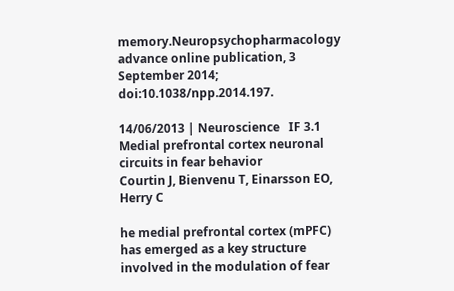memory.Neuropsychopharmacology advance online publication, 3 September 2014; doi:10.1038/npp.2014.197.

14/06/2013 | Neuroscience   IF 3.1
Medial prefrontal cortex neuronal circuits in fear behavior
Courtin J, Bienvenu T, Einarsson EO, Herry C

he medial prefrontal cortex (mPFC) has emerged as a key structure involved in the modulation of fear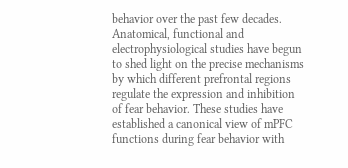behavior over the past few decades. Anatomical, functional and electrophysiological studies have begun to shed light on the precise mechanisms by which different prefrontal regions regulate the expression and inhibition of fear behavior. These studies have established a canonical view of mPFC functions during fear behavior with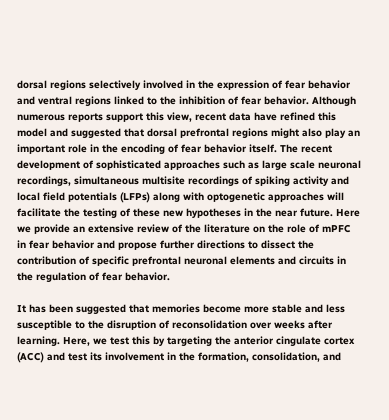dorsal regions selectively involved in the expression of fear behavior and ventral regions linked to the inhibition of fear behavior. Although numerous reports support this view, recent data have refined this model and suggested that dorsal prefrontal regions might also play an important role in the encoding of fear behavior itself. The recent development of sophisticated approaches such as large scale neuronal recordings, simultaneous multisite recordings of spiking activity and local field potentials (LFPs) along with optogenetic approaches will facilitate the testing of these new hypotheses in the near future. Here we provide an extensive review of the literature on the role of mPFC in fear behavior and propose further directions to dissect the contribution of specific prefrontal neuronal elements and circuits in the regulation of fear behavior.

It has been suggested that memories become more stable and less susceptible to the disruption of reconsolidation over weeks after learning. Here, we test this by targeting the anterior cingulate cortex (ACC) and test its involvement in the formation, consolidation, and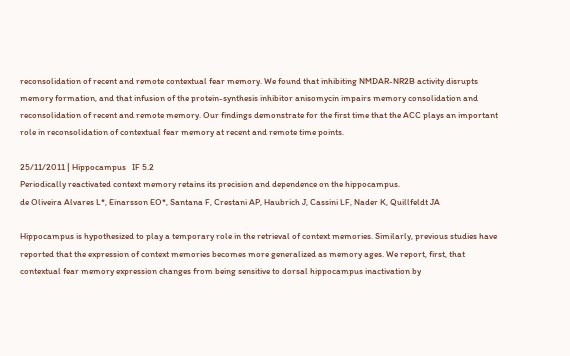reconsolidation of recent and remote contextual fear memory. We found that inhibiting NMDAR-NR2B activity disrupts memory formation, and that infusion of the protein-synthesis inhibitor anisomycin impairs memory consolidation and reconsolidation of recent and remote memory. Our findings demonstrate for the first time that the ACC plays an important role in reconsolidation of contextual fear memory at recent and remote time points.

25/11/2011 | Hippocampus   IF 5.2
Periodically reactivated context memory retains its precision and dependence on the hippocampus.
de Oliveira Alvares L*, Einarsson EO*, Santana F, Crestani AP, Haubrich J, Cassini LF, Nader K, Quillfeldt JA

Hippocampus is hypothesized to play a temporary role in the retrieval of context memories. Similarly, previous studies have reported that the expression of context memories becomes more generalized as memory ages. We report, first, that contextual fear memory expression changes from being sensitive to dorsal hippocampus inactivation by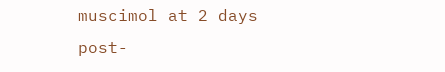muscimol at 2 days post-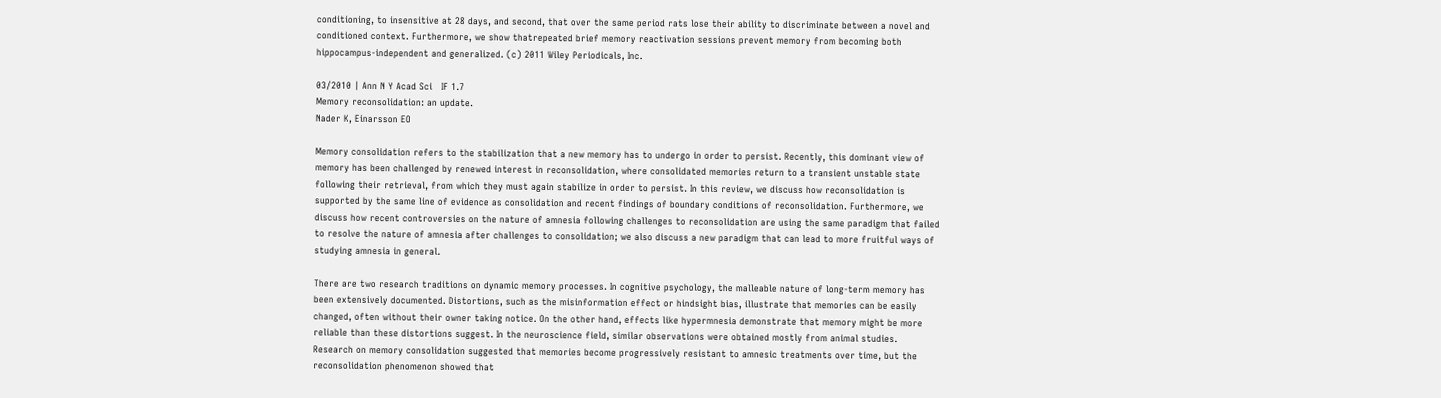conditioning, to insensitive at 28 days, and second, that over the same period rats lose their ability to discriminate between a novel and conditioned context. Furthermore, we show thatrepeated brief memory reactivation sessions prevent memory from becoming both hippocampus-independent and generalized. (c) 2011 Wiley Periodicals, Inc.

03/2010 | Ann N Y Acad Sci   IF 1.7
Memory reconsolidation: an update.
Nader K, Einarsson EO

Memory consolidation refers to the stabilization that a new memory has to undergo in order to persist. Recently, this dominant view of memory has been challenged by renewed interest in reconsolidation, where consolidated memories return to a transient unstable state following their retrieval, from which they must again stabilize in order to persist. In this review, we discuss how reconsolidation is supported by the same line of evidence as consolidation and recent findings of boundary conditions of reconsolidation. Furthermore, we discuss how recent controversies on the nature of amnesia following challenges to reconsolidation are using the same paradigm that failed to resolve the nature of amnesia after challenges to consolidation; we also discuss a new paradigm that can lead to more fruitful ways of studying amnesia in general.

There are two research traditions on dynamic memory processes. In cognitive psychology, the malleable nature of long-term memory has been extensively documented. Distortions, such as the misinformation effect or hindsight bias, illustrate that memories can be easily changed, often without their owner taking notice. On the other hand, effects like hypermnesia demonstrate that memory might be more reliable than these distortions suggest. In the neuroscience field, similar observations were obtained mostly from animal studies. Research on memory consolidation suggested that memories become progressively resistant to amnesic treatments over time, but the reconsolidation phenomenon showed that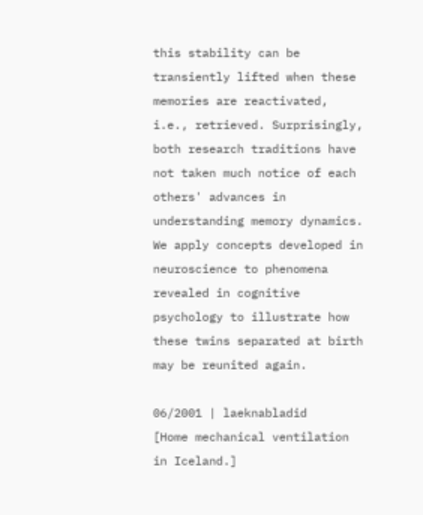this stability can be transiently lifted when these memories are reactivated, i.e., retrieved. Surprisingly, both research traditions have not taken much notice of each others' advances in understanding memory dynamics. We apply concepts developed in neuroscience to phenomena revealed in cognitive psychology to illustrate how these twins separated at birth may be reunited again.

06/2001 | laeknabladid
[Home mechanical ventilation in Iceland.]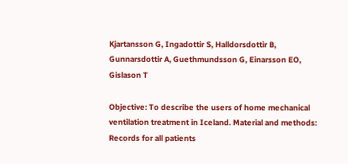Kjartansson G, Ingadottir S, Halldorsdottir B, Gunnarsdottir A, Guethmundsson G, Einarsson EO, Gislason T

Objective: To describe the users of home mechanical ventilation treatment in Iceland. Material and methods: Records for all patients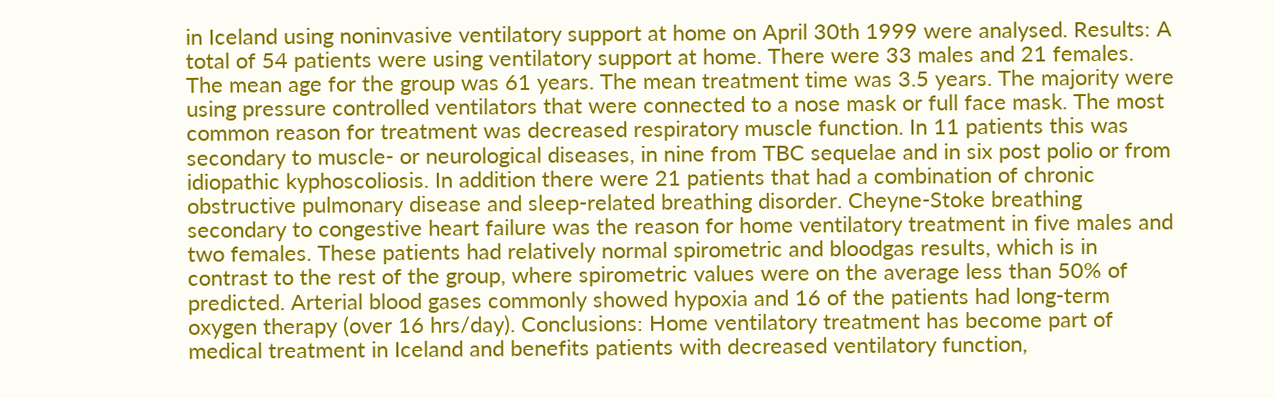in Iceland using noninvasive ventilatory support at home on April 30th 1999 were analysed. Results: A total of 54 patients were using ventilatory support at home. There were 33 males and 21 females. The mean age for the group was 61 years. The mean treatment time was 3.5 years. The majority were using pressure controlled ventilators that were connected to a nose mask or full face mask. The most common reason for treatment was decreased respiratory muscle function. In 11 patients this was secondary to muscle- or neurological diseases, in nine from TBC sequelae and in six post polio or from idiopathic kyphoscoliosis. In addition there were 21 patients that had a combination of chronic obstructive pulmonary disease and sleep-related breathing disorder. Cheyne-Stoke breathing secondary to congestive heart failure was the reason for home ventilatory treatment in five males and two females. These patients had relatively normal spirometric and bloodgas results, which is in contrast to the rest of the group, where spirometric values were on the average less than 50% of predicted. Arterial blood gases commonly showed hypoxia and 16 of the patients had long-term oxygen therapy (over 16 hrs/day). Conclusions: Home ventilatory treatment has become part of medical treatment in Iceland and benefits patients with decreased ventilatory function,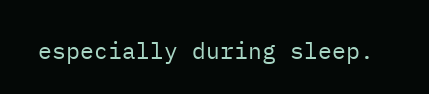especially during sleep.